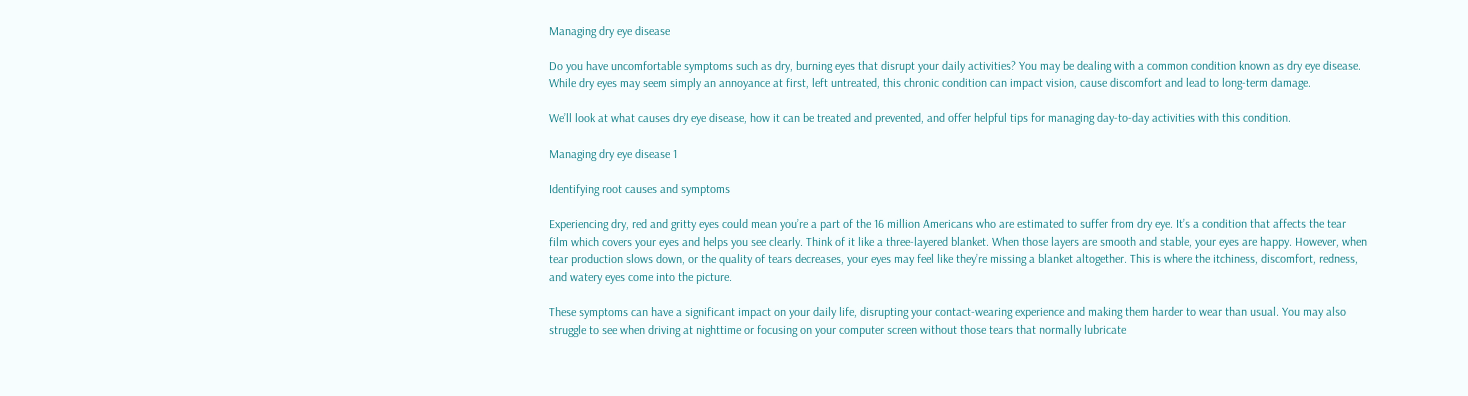Managing dry eye disease

Do you have uncomfortable symptoms such as dry, burning eyes that disrupt your daily activities? You may be dealing with a common condition known as dry eye disease. While dry eyes may seem simply an annoyance at first, left untreated, this chronic condition can impact vision, cause discomfort and lead to long-term damage.

We’ll look at what causes dry eye disease, how it can be treated and prevented, and offer helpful tips for managing day-to-day activities with this condition.

Managing dry eye disease 1

Identifying root causes and symptoms

Experiencing dry, red and gritty eyes could mean you’re a part of the 16 million Americans who are estimated to suffer from dry eye. It’s a condition that affects the tear film which covers your eyes and helps you see clearly. Think of it like a three-layered blanket. When those layers are smooth and stable, your eyes are happy. However, when tear production slows down, or the quality of tears decreases, your eyes may feel like they’re missing a blanket altogether. This is where the itchiness, discomfort, redness, and watery eyes come into the picture.

These symptoms can have a significant impact on your daily life, disrupting your contact-wearing experience and making them harder to wear than usual. You may also struggle to see when driving at nighttime or focusing on your computer screen without those tears that normally lubricate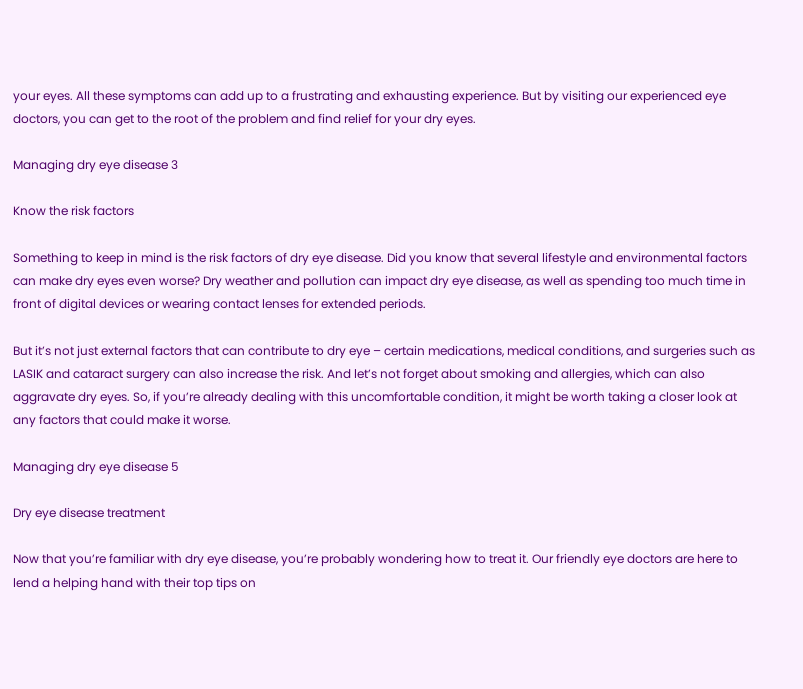your eyes. All these symptoms can add up to a frustrating and exhausting experience. But by visiting our experienced eye doctors, you can get to the root of the problem and find relief for your dry eyes.

Managing dry eye disease 3

Know the risk factors

Something to keep in mind is the risk factors of dry eye disease. Did you know that several lifestyle and environmental factors can make dry eyes even worse? Dry weather and pollution can impact dry eye disease, as well as spending too much time in front of digital devices or wearing contact lenses for extended periods.

But it’s not just external factors that can contribute to dry eye – certain medications, medical conditions, and surgeries such as LASIK and cataract surgery can also increase the risk. And let’s not forget about smoking and allergies, which can also aggravate dry eyes. So, if you’re already dealing with this uncomfortable condition, it might be worth taking a closer look at any factors that could make it worse.

Managing dry eye disease 5

Dry eye disease treatment

Now that you’re familiar with dry eye disease, you’re probably wondering how to treat it. Our friendly eye doctors are here to lend a helping hand with their top tips on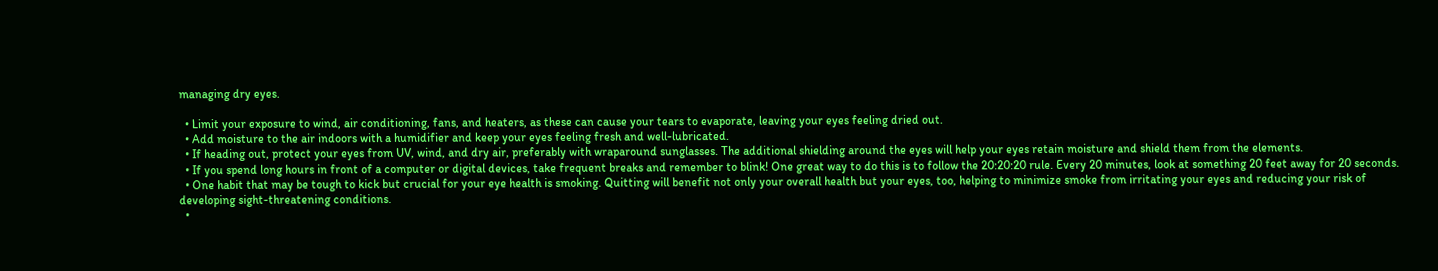managing dry eyes.

  • Limit your exposure to wind, air conditioning, fans, and heaters, as these can cause your tears to evaporate, leaving your eyes feeling dried out.
  • Add moisture to the air indoors with a humidifier and keep your eyes feeling fresh and well-lubricated.
  • If heading out, protect your eyes from UV, wind, and dry air, preferably with wraparound sunglasses. The additional shielding around the eyes will help your eyes retain moisture and shield them from the elements.
  • If you spend long hours in front of a computer or digital devices, take frequent breaks and remember to blink! One great way to do this is to follow the 20:20:20 rule. Every 20 minutes, look at something 20 feet away for 20 seconds.
  • One habit that may be tough to kick but crucial for your eye health is smoking. Quitting will benefit not only your overall health but your eyes, too, helping to minimize smoke from irritating your eyes and reducing your risk of developing sight-threatening conditions.
  •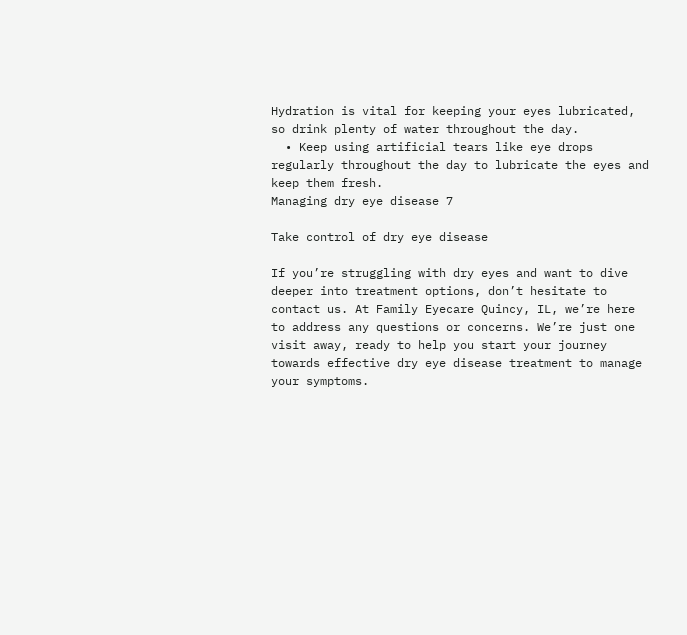Hydration is vital for keeping your eyes lubricated, so drink plenty of water throughout the day.
  • Keep using artificial tears like eye drops regularly throughout the day to lubricate the eyes and keep them fresh.
Managing dry eye disease 7

Take control of dry eye disease

If you’re struggling with dry eyes and want to dive deeper into treatment options, don’t hesitate to contact us. At Family Eyecare Quincy, IL, we’re here to address any questions or concerns. We’re just one visit away, ready to help you start your journey towards effective dry eye disease treatment to manage your symptoms.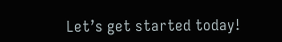Let’s get started today!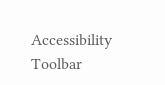Accessibility Toolbar